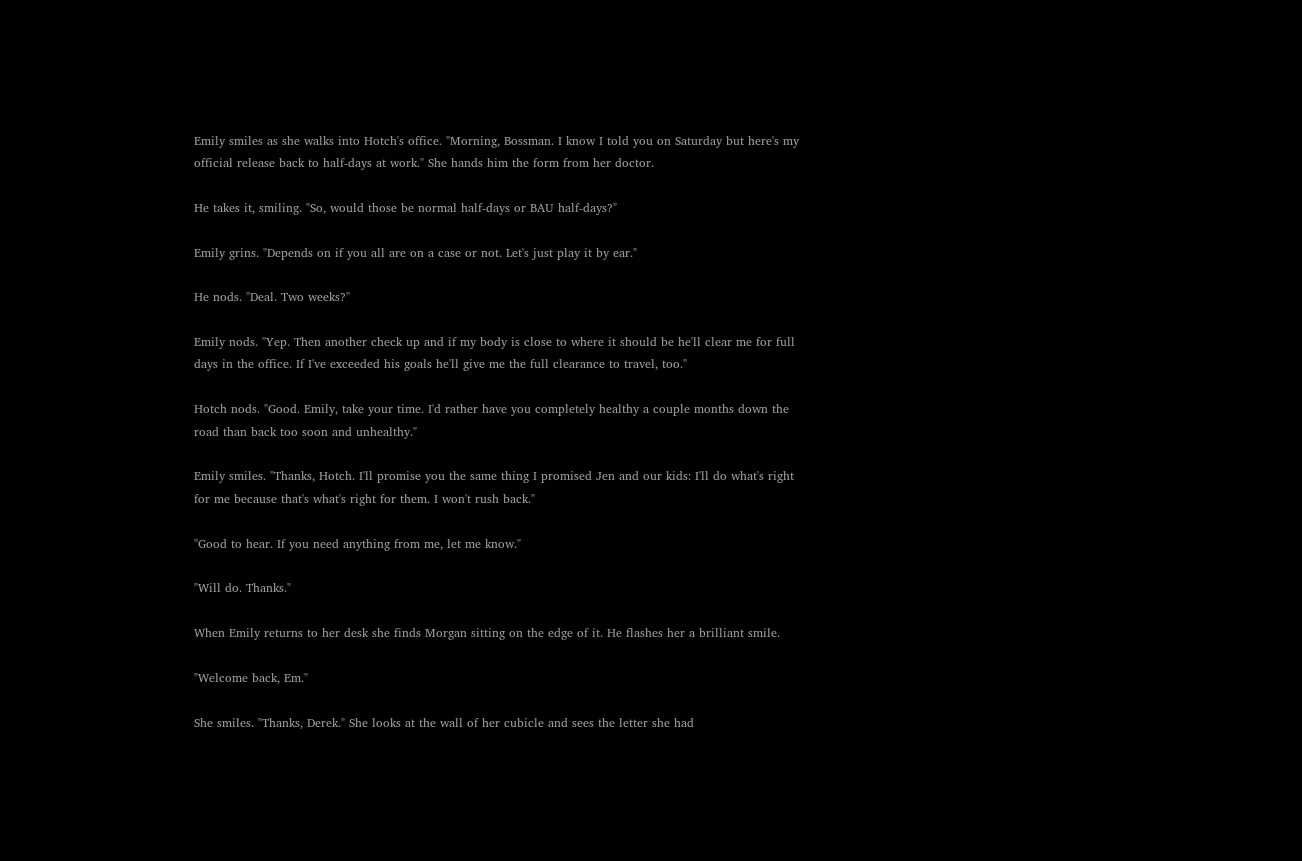Emily smiles as she walks into Hotch's office. "Morning, Bossman. I know I told you on Saturday but here's my official release back to half-days at work." She hands him the form from her doctor.

He takes it, smiling. "So, would those be normal half-days or BAU half-days?"

Emily grins. "Depends on if you all are on a case or not. Let's just play it by ear."

He nods. "Deal. Two weeks?"

Emily nods. "Yep. Then another check up and if my body is close to where it should be he'll clear me for full days in the office. If I've exceeded his goals he'll give me the full clearance to travel, too."

Hotch nods. "Good. Emily, take your time. I'd rather have you completely healthy a couple months down the road than back too soon and unhealthy."

Emily smiles. "Thanks, Hotch. I'll promise you the same thing I promised Jen and our kids: I'll do what's right for me because that's what's right for them. I won't rush back."

"Good to hear. If you need anything from me, let me know."

"Will do. Thanks."

When Emily returns to her desk she finds Morgan sitting on the edge of it. He flashes her a brilliant smile.

"Welcome back, Em."

She smiles. "Thanks, Derek." She looks at the wall of her cubicle and sees the letter she had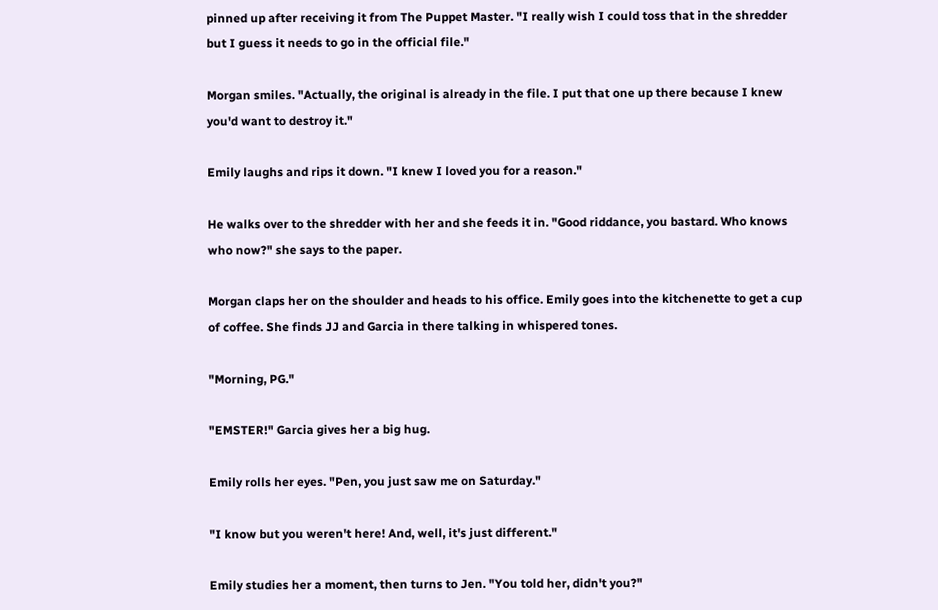pinned up after receiving it from The Puppet Master. "I really wish I could toss that in the shredder but I guess it needs to go in the official file."

Morgan smiles. "Actually, the original is already in the file. I put that one up there because I knew you'd want to destroy it."

Emily laughs and rips it down. "I knew I loved you for a reason."

He walks over to the shredder with her and she feeds it in. "Good riddance, you bastard. Who knows who now?" she says to the paper.

Morgan claps her on the shoulder and heads to his office. Emily goes into the kitchenette to get a cup of coffee. She finds JJ and Garcia in there talking in whispered tones.

"Morning, PG."

"EMSTER!" Garcia gives her a big hug.

Emily rolls her eyes. "Pen, you just saw me on Saturday."

"I know but you weren't here! And, well, it's just different."

Emily studies her a moment, then turns to Jen. "You told her, didn't you?"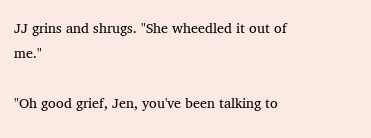JJ grins and shrugs. "She wheedled it out of me."

"Oh good grief, Jen, you've been talking to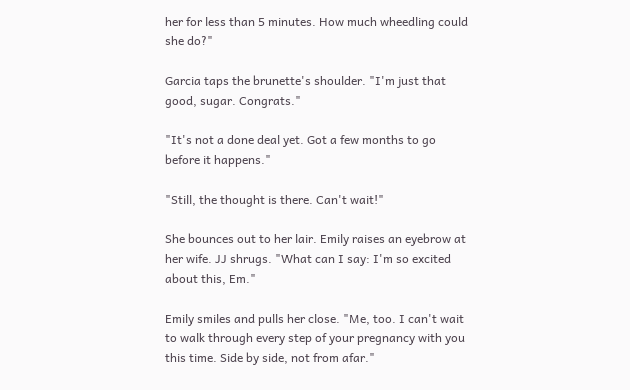her for less than 5 minutes. How much wheedling could she do?"

Garcia taps the brunette's shoulder. "I'm just that good, sugar. Congrats."

"It's not a done deal yet. Got a few months to go before it happens."

"Still, the thought is there. Can't wait!"

She bounces out to her lair. Emily raises an eyebrow at her wife. JJ shrugs. "What can I say: I'm so excited about this, Em."

Emily smiles and pulls her close. "Me, too. I can't wait to walk through every step of your pregnancy with you this time. Side by side, not from afar."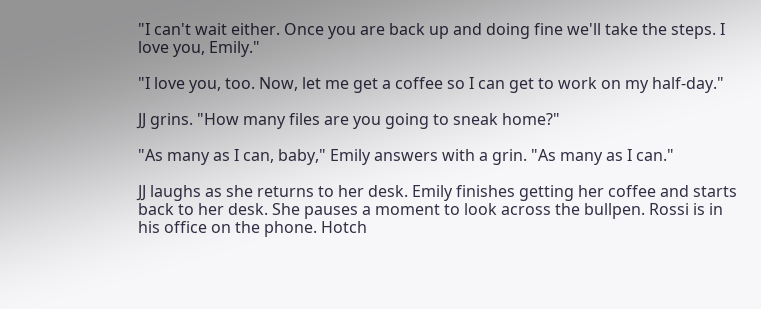"I can't wait either. Once you are back up and doing fine we'll take the steps. I love you, Emily."

"I love you, too. Now, let me get a coffee so I can get to work on my half-day."

JJ grins. "How many files are you going to sneak home?"

"As many as I can, baby," Emily answers with a grin. "As many as I can."

JJ laughs as she returns to her desk. Emily finishes getting her coffee and starts back to her desk. She pauses a moment to look across the bullpen. Rossi is in his office on the phone. Hotch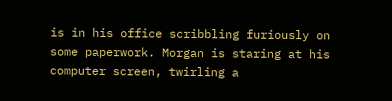is in his office scribbling furiously on some paperwork. Morgan is staring at his computer screen, twirling a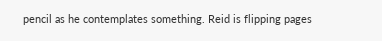pencil as he contemplates something. Reid is flipping pages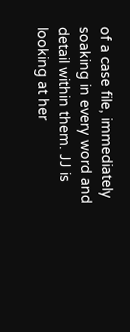of a case file, immediately soaking in every word and detail within them. JJ is looking at her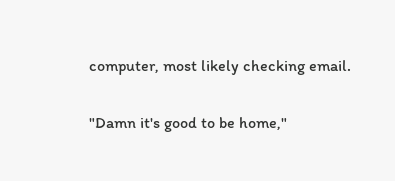computer, most likely checking email.

"Damn it's good to be home,"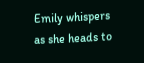Emily whispers as she heads to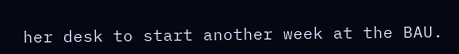her desk to start another week at the BAU.